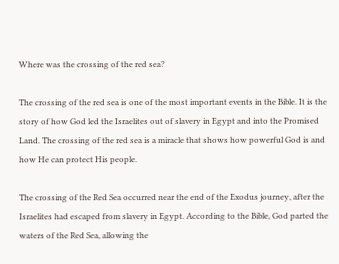Where was the crossing of the red sea?

The crossing of the red sea is one of the most important events in the Bible. It is the story of how God led the Israelites out of slavery in Egypt and into the Promised Land. The crossing of the red sea is a miracle that shows how powerful God is and how He can protect His people.

The crossing of the Red Sea occurred near the end of the Exodus journey, after the Israelites had escaped from slavery in Egypt. According to the Bible, God parted the waters of the Red Sea, allowing the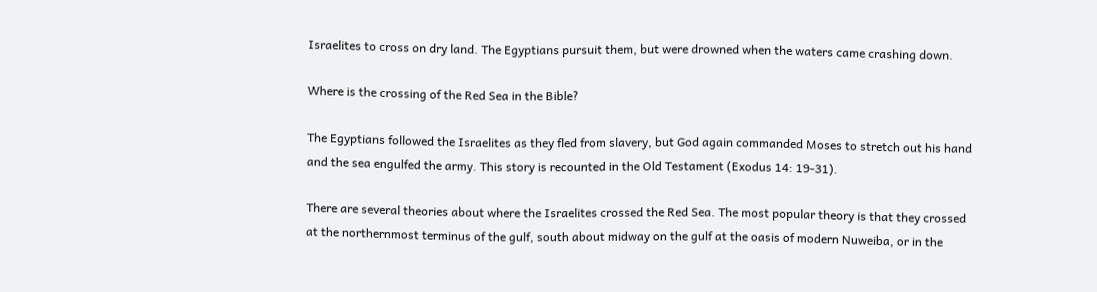Israelites to cross on dry land. The Egyptians pursuit them, but were drowned when the waters came crashing down.

Where is the crossing of the Red Sea in the Bible?

The Egyptians followed the Israelites as they fled from slavery, but God again commanded Moses to stretch out his hand and the sea engulfed the army. This story is recounted in the Old Testament (Exodus 14: 19-31).

There are several theories about where the Israelites crossed the Red Sea. The most popular theory is that they crossed at the northernmost terminus of the gulf, south about midway on the gulf at the oasis of modern Nuweiba, or in the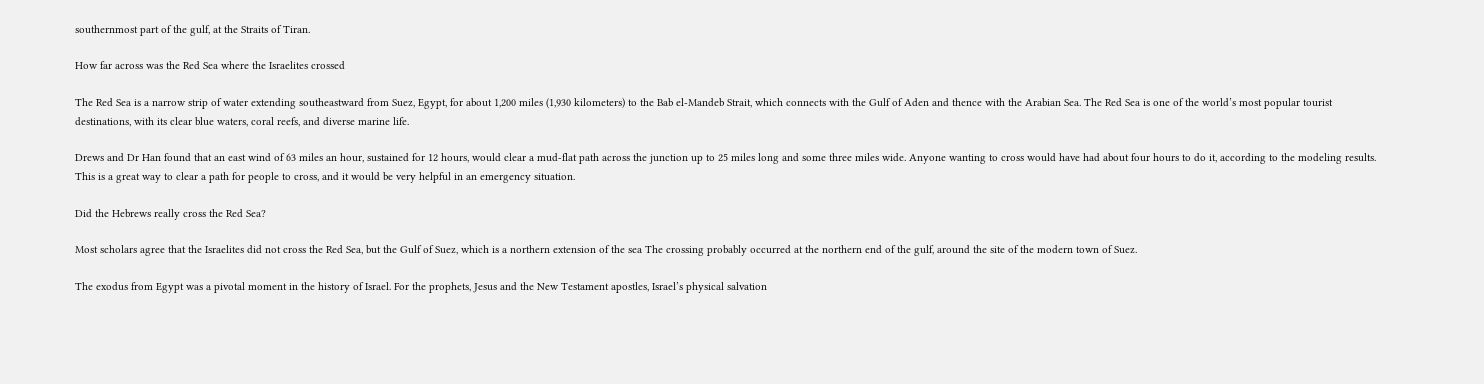southernmost part of the gulf, at the Straits of Tiran.

How far across was the Red Sea where the Israelites crossed

The Red Sea is a narrow strip of water extending southeastward from Suez, Egypt, for about 1,200 miles (1,930 kilometers) to the Bab el-Mandeb Strait, which connects with the Gulf of Aden and thence with the Arabian Sea. The Red Sea is one of the world’s most popular tourist destinations, with its clear blue waters, coral reefs, and diverse marine life.

Drews and Dr Han found that an east wind of 63 miles an hour, sustained for 12 hours, would clear a mud-flat path across the junction up to 25 miles long and some three miles wide. Anyone wanting to cross would have had about four hours to do it, according to the modeling results. This is a great way to clear a path for people to cross, and it would be very helpful in an emergency situation.

Did the Hebrews really cross the Red Sea?

Most scholars agree that the Israelites did not cross the Red Sea, but the Gulf of Suez, which is a northern extension of the sea The crossing probably occurred at the northern end of the gulf, around the site of the modern town of Suez.

The exodus from Egypt was a pivotal moment in the history of Israel. For the prophets, Jesus and the New Testament apostles, Israel’s physical salvation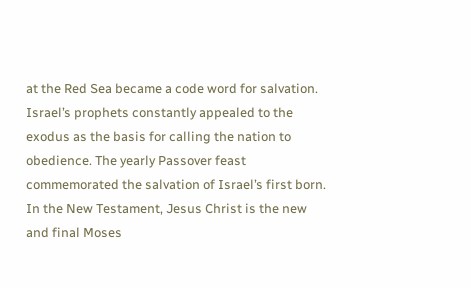at the Red Sea became a code word for salvation. Israel’s prophets constantly appealed to the exodus as the basis for calling the nation to obedience. The yearly Passover feast commemorated the salvation of Israel’s first born. In the New Testament, Jesus Christ is the new and final Moses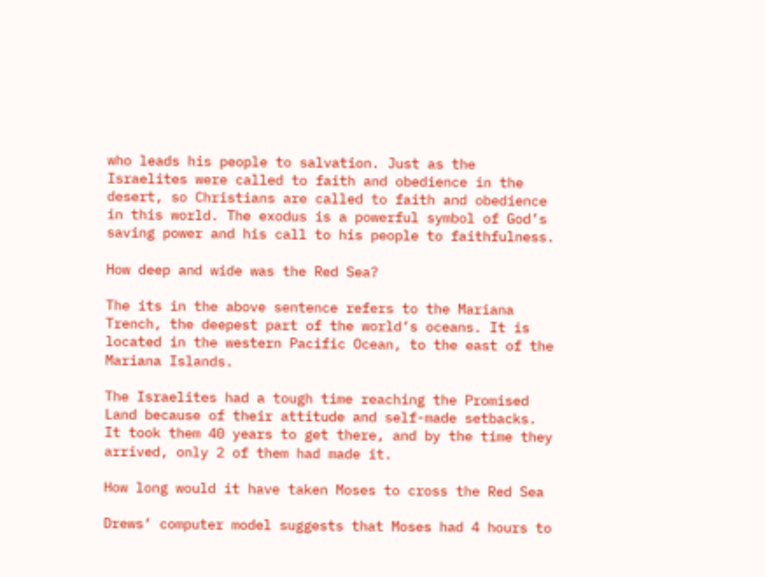who leads his people to salvation. Just as the Israelites were called to faith and obedience in the desert, so Christians are called to faith and obedience in this world. The exodus is a powerful symbol of God’s saving power and his call to his people to faithfulness.

How deep and wide was the Red Sea?

The its in the above sentence refers to the Mariana Trench, the deepest part of the world’s oceans. It is located in the western Pacific Ocean, to the east of the Mariana Islands.

The Israelites had a tough time reaching the Promised Land because of their attitude and self-made setbacks. It took them 40 years to get there, and by the time they arrived, only 2 of them had made it.

How long would it have taken Moses to cross the Red Sea

Drews’ computer model suggests that Moses had 4 hours to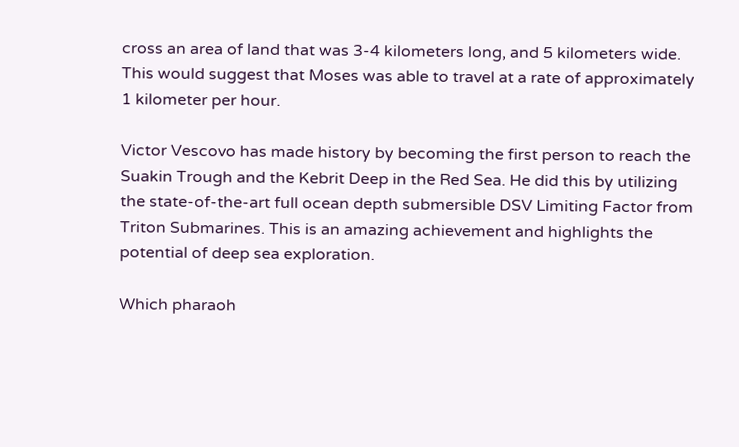cross an area of land that was 3-4 kilometers long, and 5 kilometers wide. This would suggest that Moses was able to travel at a rate of approximately 1 kilometer per hour.

Victor Vescovo has made history by becoming the first person to reach the Suakin Trough and the Kebrit Deep in the Red Sea. He did this by utilizing the state-of-the-art full ocean depth submersible DSV Limiting Factor from Triton Submarines. This is an amazing achievement and highlights the potential of deep sea exploration.

Which pharaoh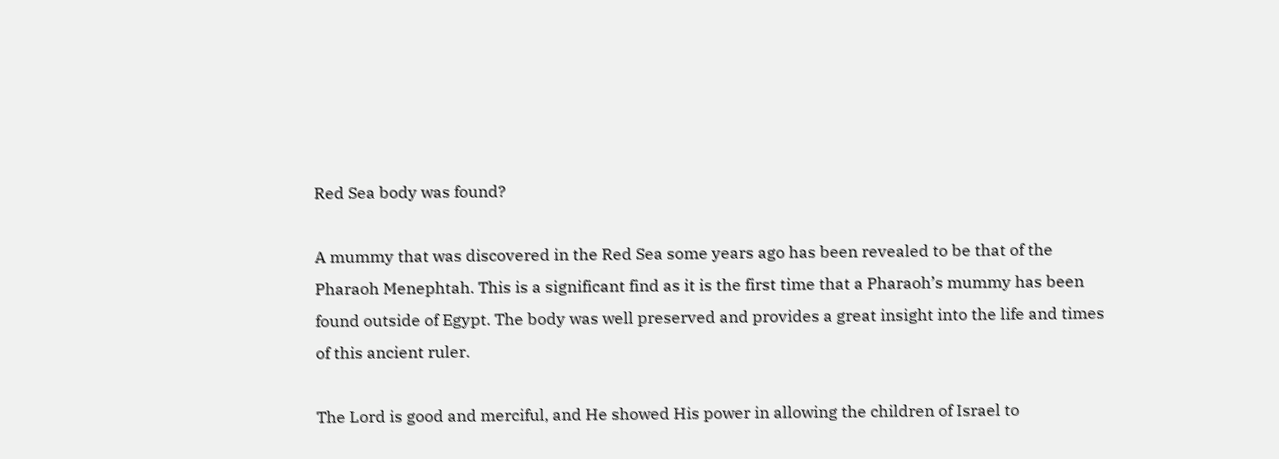Red Sea body was found?

A mummy that was discovered in the Red Sea some years ago has been revealed to be that of the Pharaoh Menephtah. This is a significant find as it is the first time that a Pharaoh’s mummy has been found outside of Egypt. The body was well preserved and provides a great insight into the life and times of this ancient ruler.

The Lord is good and merciful, and He showed His power in allowing the children of Israel to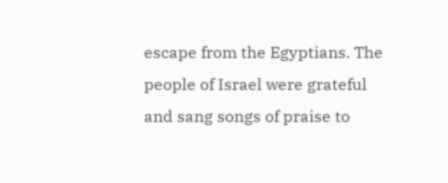escape from the Egyptians. The people of Israel were grateful and sang songs of praise to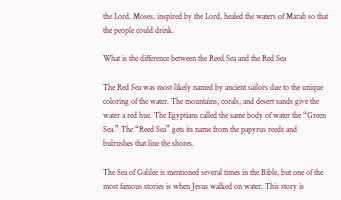the Lord. Moses, inspired by the Lord, healed the waters of Marah so that the people could drink.

What is the difference between the Reed Sea and the Red Sea

The Red Sea was most likely named by ancient sailors due to the unique coloring of the water. The mountains, corals, and desert sands give the water a red hue. The Egyptians called the same body of water the “Green Sea.” The “Reed Sea” gets its name from the papyrus reeds and bulrushes that line the shores.

The Sea of Galilee is mentioned several times in the Bible, but one of the most famous stories is when Jesus walked on water. This story is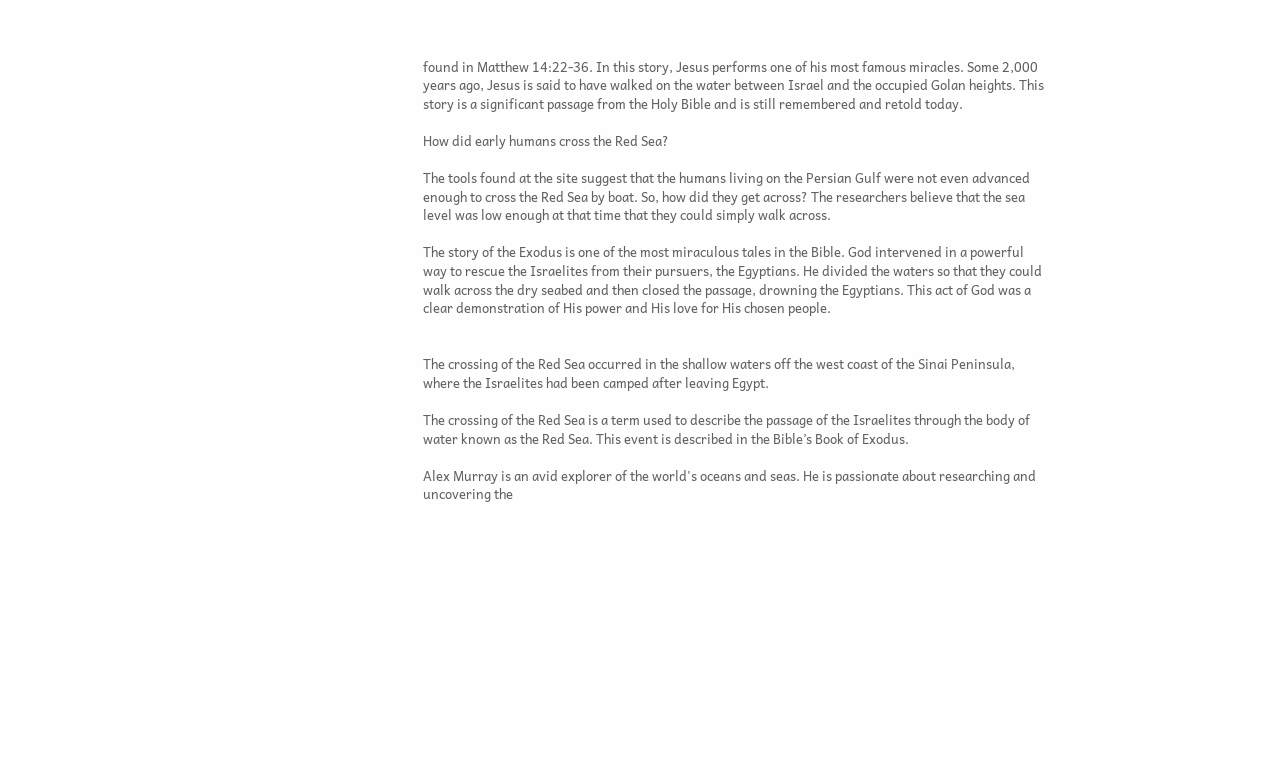found in Matthew 14:22-36. In this story, Jesus performs one of his most famous miracles. Some 2,000 years ago, Jesus is said to have walked on the water between Israel and the occupied Golan heights. This story is a significant passage from the Holy Bible and is still remembered and retold today.

How did early humans cross the Red Sea?

The tools found at the site suggest that the humans living on the Persian Gulf were not even advanced enough to cross the Red Sea by boat. So, how did they get across? The researchers believe that the sea level was low enough at that time that they could simply walk across.

The story of the Exodus is one of the most miraculous tales in the Bible. God intervened in a powerful way to rescue the Israelites from their pursuers, the Egyptians. He divided the waters so that they could walk across the dry seabed and then closed the passage, drowning the Egyptians. This act of God was a clear demonstration of His power and His love for His chosen people.


The crossing of the Red Sea occurred in the shallow waters off the west coast of the Sinai Peninsula, where the Israelites had been camped after leaving Egypt.

The crossing of the Red Sea is a term used to describe the passage of the Israelites through the body of water known as the Red Sea. This event is described in the Bible’s Book of Exodus.

Alex Murray is an avid explorer of the world's oceans and seas. He is passionate about researching and uncovering the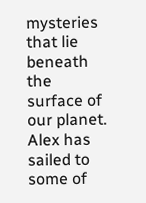mysteries that lie beneath the surface of our planet. Alex has sailed to some of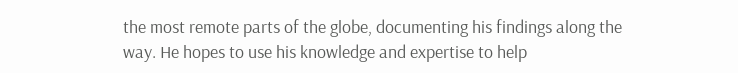the most remote parts of the globe, documenting his findings along the way. He hopes to use his knowledge and expertise to help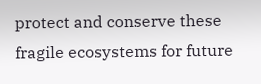protect and conserve these fragile ecosystems for future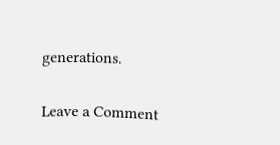generations.

Leave a Comment